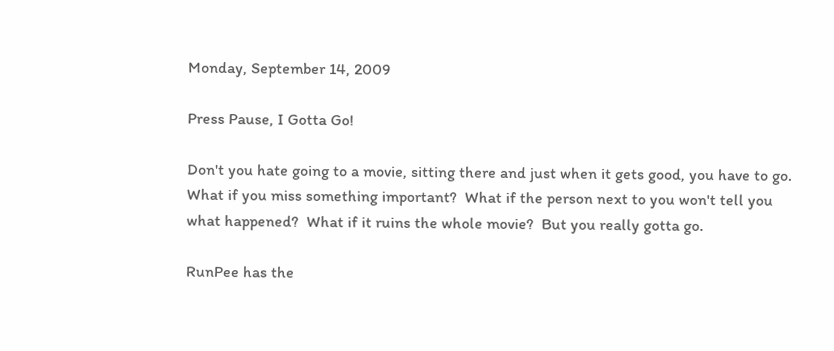Monday, September 14, 2009

Press Pause, I Gotta Go!

Don't you hate going to a movie, sitting there and just when it gets good, you have to go.  What if you miss something important?  What if the person next to you won't tell you what happened?  What if it ruins the whole movie?  But you really gotta go.

RunPee has the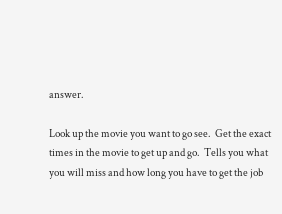answer.

Look up the movie you want to go see.  Get the exact times in the movie to get up and go.  Tells you what you will miss and how long you have to get the job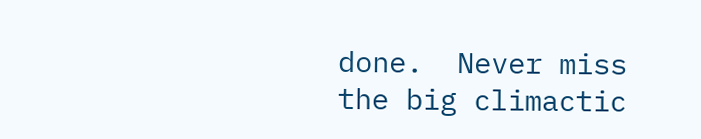done.  Never miss the big climactic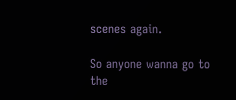scenes again.

So anyone wanna go to the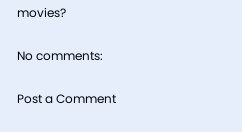movies?

No comments:

Post a Comment